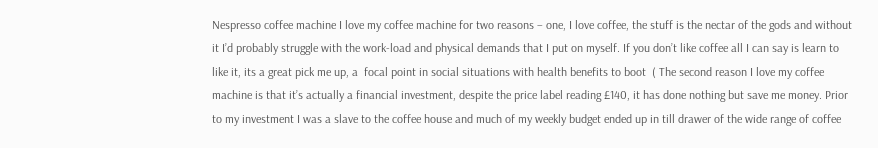Nespresso coffee machine I love my coffee machine for two reasons – one, I love coffee, the stuff is the nectar of the gods and without it I’d probably struggle with the work-load and physical demands that I put on myself. If you don’t like coffee all I can say is learn to like it, its a great pick me up, a  focal point in social situations with health benefits to boot  ( The second reason I love my coffee machine is that it’s actually a financial investment, despite the price label reading £140, it has done nothing but save me money. Prior to my investment I was a slave to the coffee house and much of my weekly budget ended up in till drawer of the wide range of coffee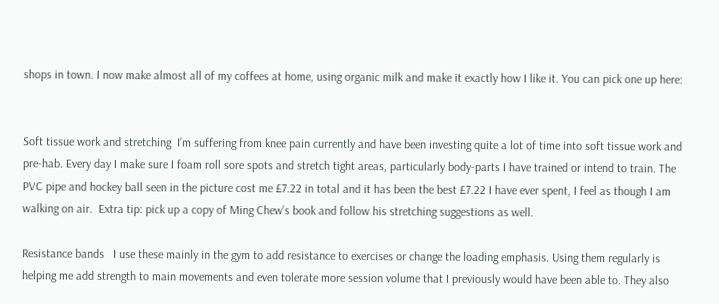shops in town. I now make almost all of my coffees at home, using organic milk and make it exactly how I like it. You can pick one up here:


Soft tissue work and stretching  I’m suffering from knee pain currently and have been investing quite a lot of time into soft tissue work and pre-hab. Every day I make sure I foam roll sore spots and stretch tight areas, particularly body-parts I have trained or intend to train. The PVC pipe and hockey ball seen in the picture cost me £7.22 in total and it has been the best £7.22 I have ever spent, I feel as though I am walking on air.  Extra tip: pick up a copy of Ming Chew’s book and follow his stretching suggestions as well.

Resistance bands   I use these mainly in the gym to add resistance to exercises or change the loading emphasis. Using them regularly is helping me add strength to main movements and even tolerate more session volume that I previously would have been able to. They also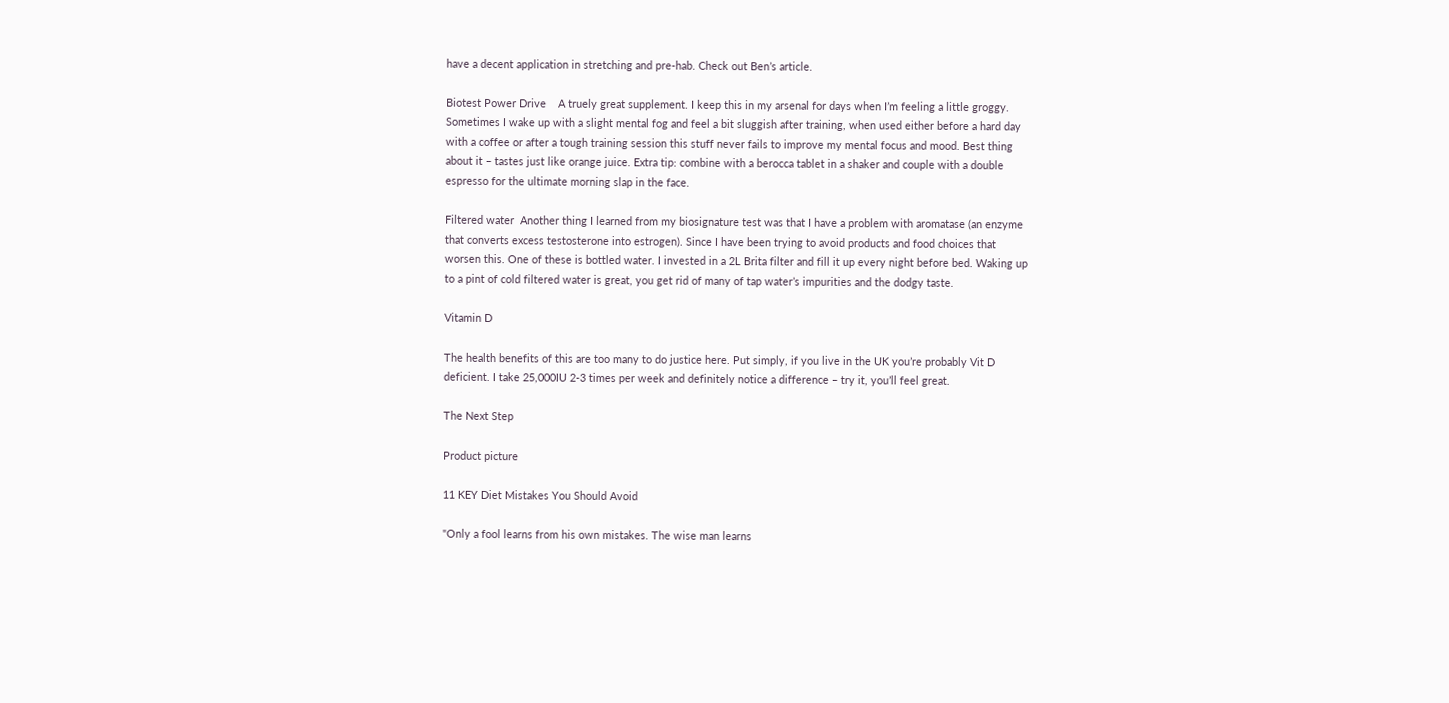have a decent application in stretching and pre-hab. Check out Ben’s article.

Biotest Power Drive    A truely great supplement. I keep this in my arsenal for days when I’m feeling a little groggy. Sometimes I wake up with a slight mental fog and feel a bit sluggish after training, when used either before a hard day with a coffee or after a tough training session this stuff never fails to improve my mental focus and mood. Best thing about it – tastes just like orange juice. Extra tip: combine with a berocca tablet in a shaker and couple with a double espresso for the ultimate morning slap in the face.

Filtered water  Another thing I learned from my biosignature test was that I have a problem with aromatase (an enzyme that converts excess testosterone into estrogen). Since I have been trying to avoid products and food choices that worsen this. One of these is bottled water. I invested in a 2L Brita filter and fill it up every night before bed. Waking up to a pint of cold filtered water is great, you get rid of many of tap water’s impurities and the dodgy taste.

Vitamin D

The health benefits of this are too many to do justice here. Put simply, if you live in the UK you’re probably Vit D deficient. I take 25,000IU 2-3 times per week and definitely notice a difference – try it, you’ll feel great.

The Next Step

Product picture

11 KEY Diet Mistakes You Should Avoid

"Only a fool learns from his own mistakes. The wise man learns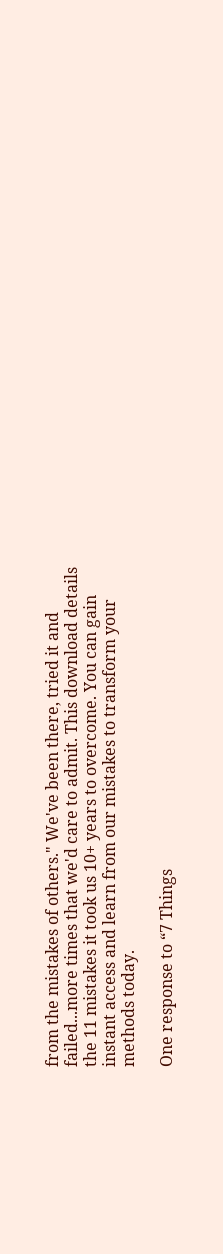from the mistakes of others." We've been there, tried it and failed...more times that we'd care to admit. This download details the 11 mistakes it took us 10+ years to overcome. You can gain instant access and learn from our mistakes to transform your methods today.

One response to “7 Things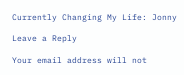Currently Changing My Life: Jonny

Leave a Reply

Your email address will not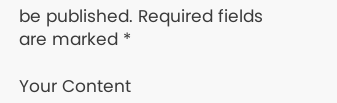be published. Required fields are marked *

Your Content